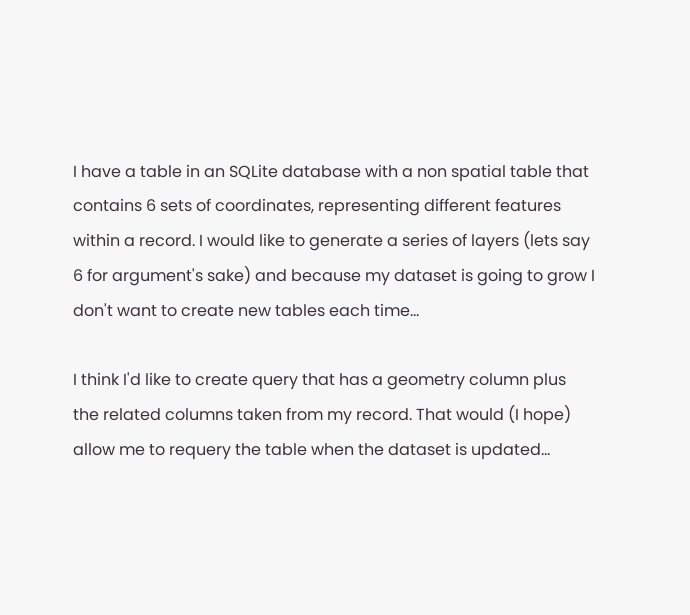I have a table in an SQLite database with a non spatial table that contains 6 sets of coordinates, representing different features within a record. I would like to generate a series of layers (lets say 6 for argument's sake) and because my dataset is going to grow I don't want to create new tables each time...

I think I'd like to create query that has a geometry column plus the related columns taken from my record. That would (I hope) allow me to requery the table when the dataset is updated...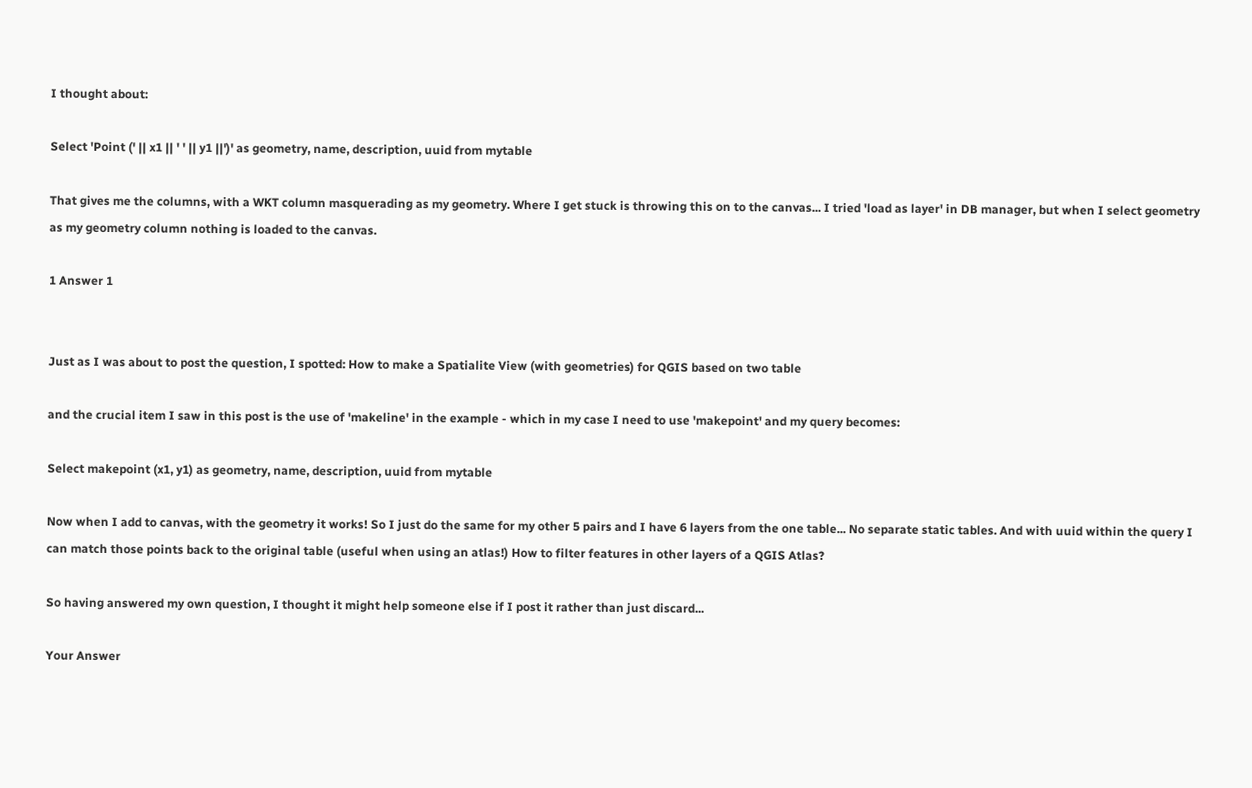I thought about:

Select 'Point (' || x1 || ' ' || y1 ||')' as geometry, name, description, uuid from mytable

That gives me the columns, with a WKT column masquerading as my geometry. Where I get stuck is throwing this on to the canvas... I tried 'load as layer' in DB manager, but when I select geometry as my geometry column nothing is loaded to the canvas.

1 Answer 1


Just as I was about to post the question, I spotted: How to make a Spatialite View (with geometries) for QGIS based on two table

and the crucial item I saw in this post is the use of 'makeline' in the example - which in my case I need to use 'makepoint' and my query becomes:

Select makepoint (x1, y1) as geometry, name, description, uuid from mytable

Now when I add to canvas, with the geometry it works! So I just do the same for my other 5 pairs and I have 6 layers from the one table... No separate static tables. And with uuid within the query I can match those points back to the original table (useful when using an atlas!) How to filter features in other layers of a QGIS Atlas?

So having answered my own question, I thought it might help someone else if I post it rather than just discard...

Your Answer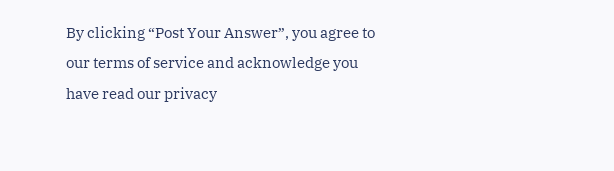By clicking “Post Your Answer”, you agree to our terms of service and acknowledge you have read our privacy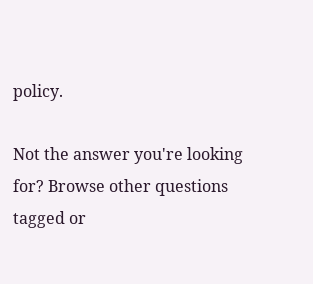policy.

Not the answer you're looking for? Browse other questions tagged or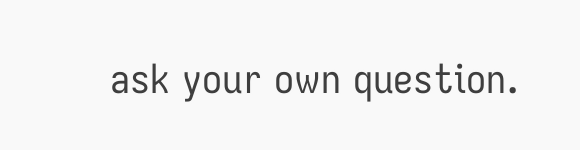ask your own question.